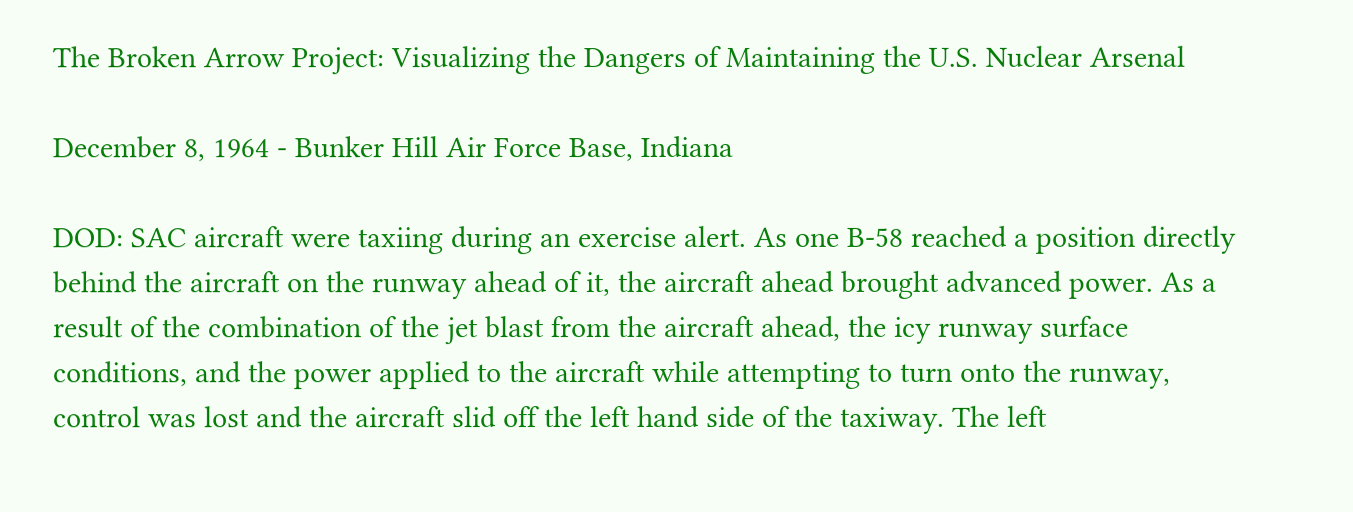The Broken Arrow Project: Visualizing the Dangers of Maintaining the U.S. Nuclear Arsenal

December 8, 1964 - Bunker Hill Air Force Base, Indiana

DOD: SAC aircraft were taxiing during an exercise alert. As one B-58 reached a position directly behind the aircraft on the runway ahead of it, the aircraft ahead brought advanced power. As a result of the combination of the jet blast from the aircraft ahead, the icy runway surface conditions, and the power applied to the aircraft while attempting to turn onto the runway, control was lost and the aircraft slid off the left hand side of the taxiway. The left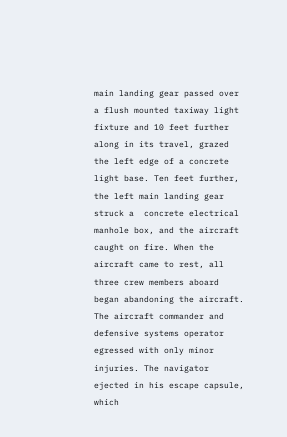main landing gear passed over a flush mounted taxiway light fixture and 10 feet further along in its travel, grazed the left edge of a concrete light base. Ten feet further, the left main landing gear struck a  concrete electrical manhole box, and the aircraft caught on fire. When the aircraft came to rest, all three crew members aboard began abandoning the aircraft. The aircraft commander and defensive systems operator egressed with only minor injuries. The navigator ejected in his escape capsule, which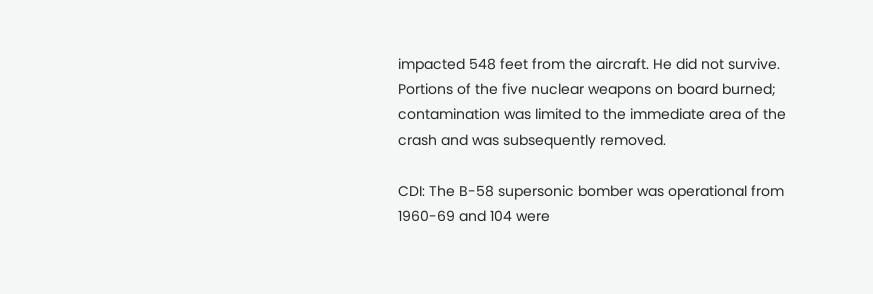impacted 548 feet from the aircraft. He did not survive. Portions of the five nuclear weapons on board burned; contamination was limited to the immediate area of the crash and was subsequently removed.

CDI: The B-58 supersonic bomber was operational from 1960-69 and 104 were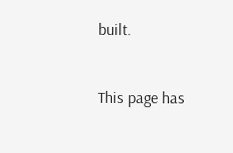built.


This page has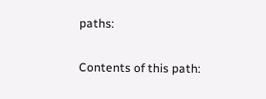paths:

Contents of this path: